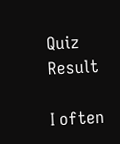Quiz Result

I often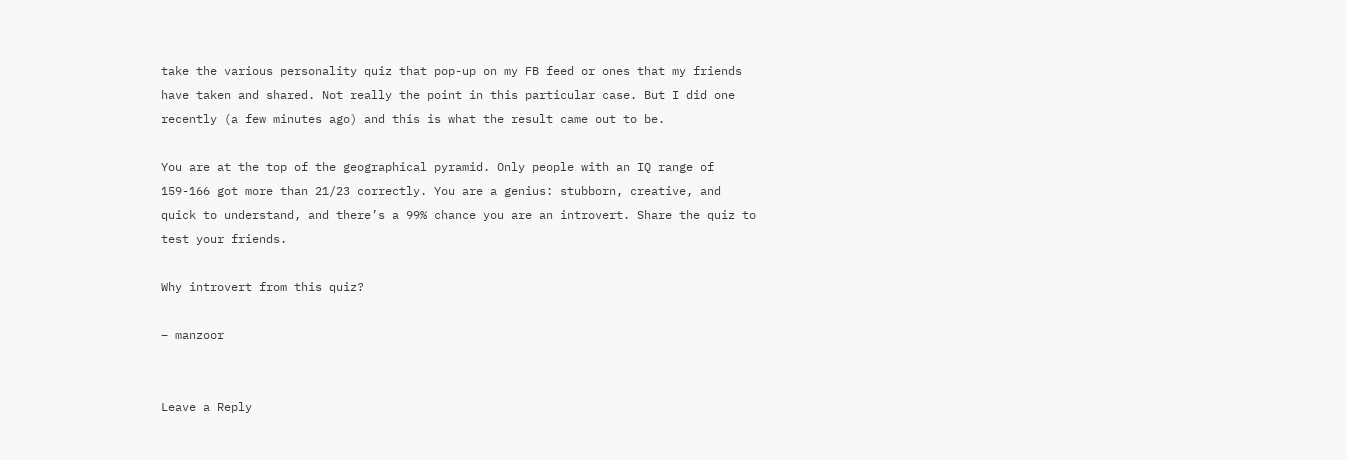take the various personality quiz that pop-up on my FB feed or ones that my friends have taken and shared. Not really the point in this particular case. But I did one recently (a few minutes ago) and this is what the result came out to be.

You are at the top of the geographical pyramid. Only people with an IQ range of 159-166 got more than 21/23 correctly. You are a genius: stubborn, creative, and quick to understand, and there’s a 99% chance you are an introvert. Share the quiz to test your friends.

Why introvert from this quiz?

– manzoor


Leave a Reply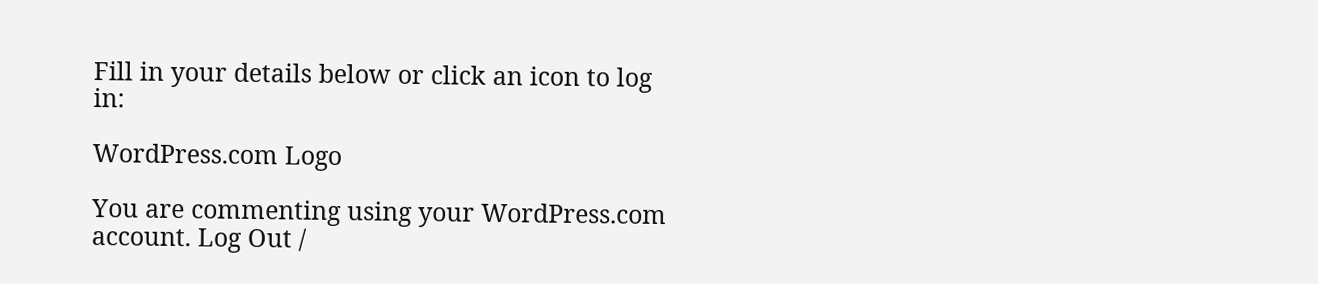Fill in your details below or click an icon to log in:

WordPress.com Logo

You are commenting using your WordPress.com account. Log Out /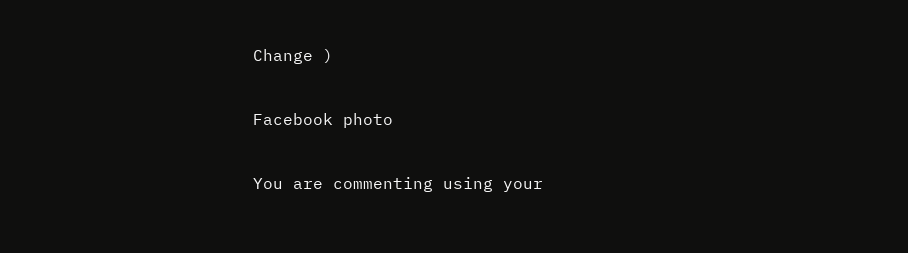Change )

Facebook photo

You are commenting using your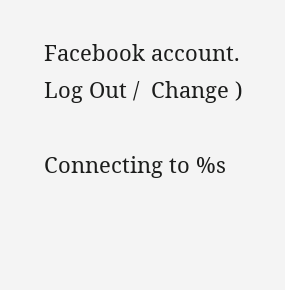Facebook account. Log Out /  Change )

Connecting to %s